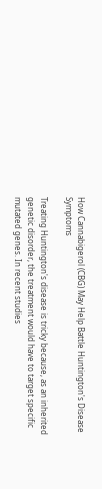How Cannabigerol (CBG) May Help Battle Huntington's Disease Symptoms

Treating Huntington's disease is tricky because, as an inherited genetic disorder, the treatment would have to target specific mutated genes. In recent studies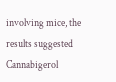involving mice, the results suggested Cannabigerol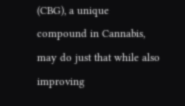(CBG), a unique compound in Cannabis, may do just that while also improving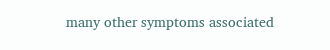many other symptoms associated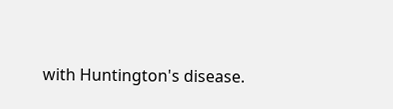with Huntington's disease.